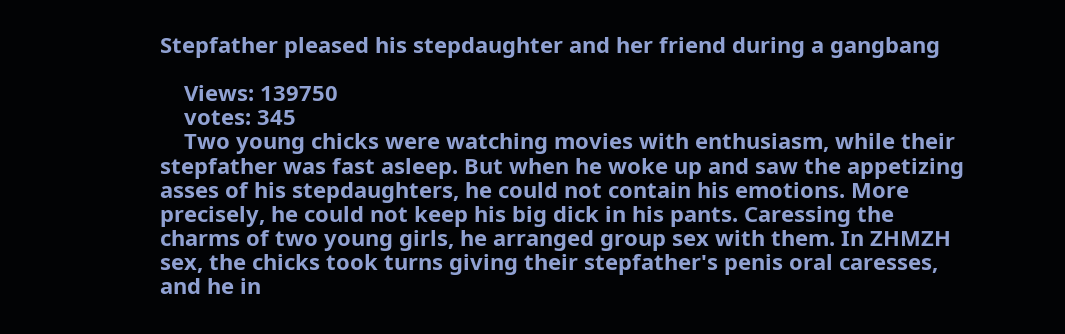Stepfather pleased his stepdaughter and her friend during a gangbang

    Views: 139750
    votes: 345
    Two young chicks were watching movies with enthusiasm, while their stepfather was fast asleep. But when he woke up and saw the appetizing asses of his stepdaughters, he could not contain his emotions. More precisely, he could not keep his big dick in his pants. Caressing the charms of two young girls, he arranged group sex with them. In ZHMZH sex, the chicks took turns giving their stepfather's penis oral caresses, and he in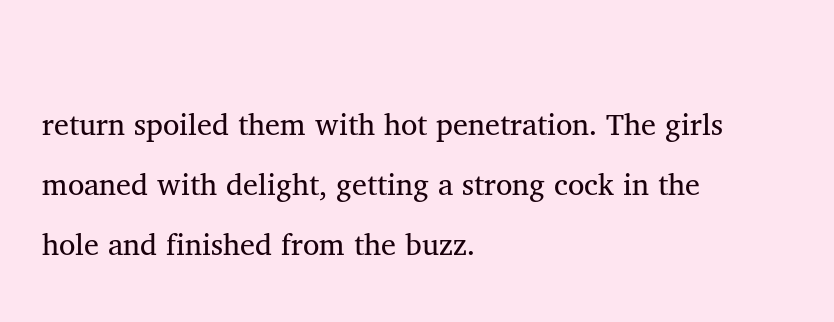return spoiled them with hot penetration. The girls moaned with delight, getting a strong cock in the hole and finished from the buzz.